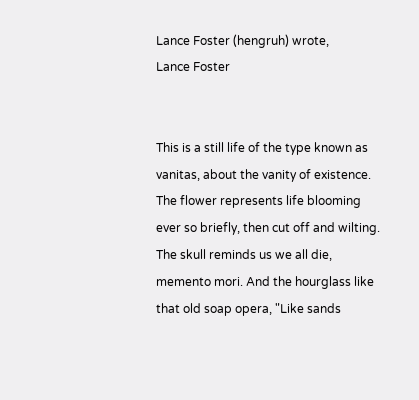Lance Foster (hengruh) wrote,
Lance Foster


This is a still life of the type known as vanitas, about the vanity of existence. The flower represents life blooming ever so briefly, then cut off and wilting. The skull reminds us we all die, memento mori. And the hourglass like that old soap opera, "Like sands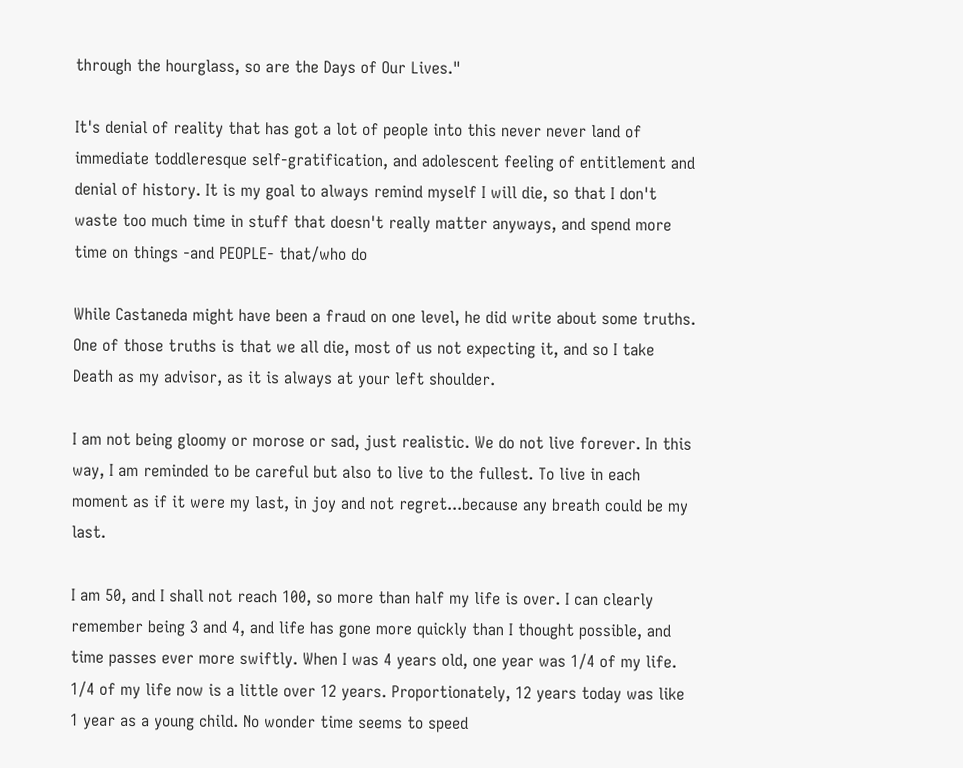through the hourglass, so are the Days of Our Lives."

It's denial of reality that has got a lot of people into this never never land of immediate toddleresque self-gratification, and adolescent feeling of entitlement and denial of history. It is my goal to always remind myself I will die, so that I don't waste too much time in stuff that doesn't really matter anyways, and spend more time on things -and PEOPLE- that/who do

While Castaneda might have been a fraud on one level, he did write about some truths. One of those truths is that we all die, most of us not expecting it, and so I take Death as my advisor, as it is always at your left shoulder.

I am not being gloomy or morose or sad, just realistic. We do not live forever. In this way, I am reminded to be careful but also to live to the fullest. To live in each moment as if it were my last, in joy and not regret...because any breath could be my last.

I am 50, and I shall not reach 100, so more than half my life is over. I can clearly remember being 3 and 4, and life has gone more quickly than I thought possible, and time passes ever more swiftly. When I was 4 years old, one year was 1/4 of my life. 1/4 of my life now is a little over 12 years. Proportionately, 12 years today was like 1 year as a young child. No wonder time seems to speed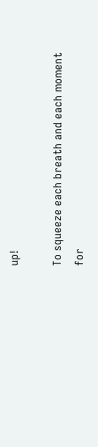up!

To squeeze each breath and each moment for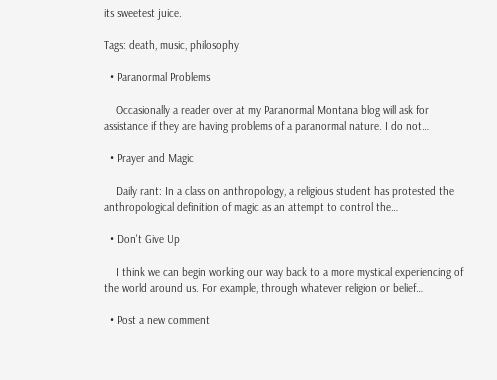its sweetest juice.

Tags: death, music, philosophy

  • Paranormal Problems

    Occasionally a reader over at my Paranormal Montana blog will ask for assistance if they are having problems of a paranormal nature. I do not…

  • Prayer and Magic

    Daily rant: In a class on anthropology, a religious student has protested the anthropological definition of magic as an attempt to control the…

  • Don't Give Up

    I think we can begin working our way back to a more mystical experiencing of the world around us. For example, through whatever religion or belief…

  • Post a new comment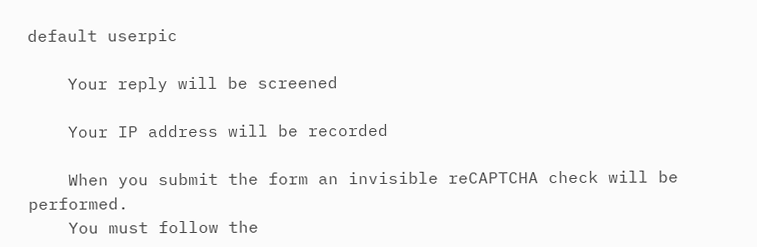default userpic

    Your reply will be screened

    Your IP address will be recorded

    When you submit the form an invisible reCAPTCHA check will be performed.
    You must follow the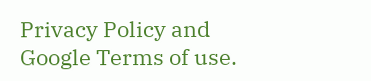Privacy Policy and Google Terms of use.